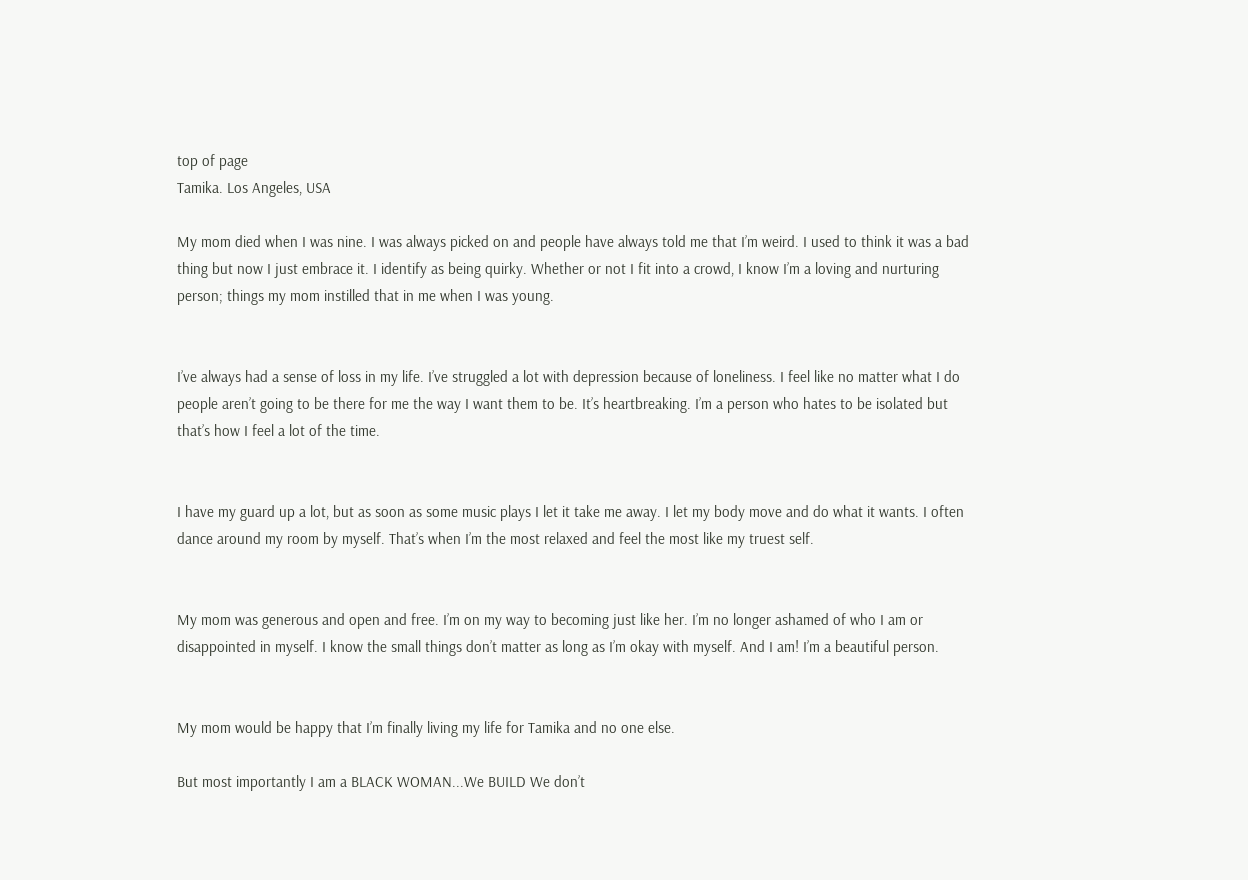top of page
Tamika. Los Angeles, USA

My mom died when I was nine. I was always picked on and people have always told me that I’m weird. I used to think it was a bad thing but now I just embrace it. I identify as being quirky. Whether or not I fit into a crowd, I know I’m a loving and nurturing person; things my mom instilled that in me when I was young.


I’ve always had a sense of loss in my life. I’ve struggled a lot with depression because of loneliness. I feel like no matter what I do people aren’t going to be there for me the way I want them to be. It’s heartbreaking. I’m a person who hates to be isolated but that’s how I feel a lot of the time.


I have my guard up a lot, but as soon as some music plays I let it take me away. I let my body move and do what it wants. I often dance around my room by myself. That’s when I’m the most relaxed and feel the most like my truest self.


My mom was generous and open and free. I’m on my way to becoming just like her. I’m no longer ashamed of who I am or disappointed in myself. I know the small things don’t matter as long as I’m okay with myself. And I am! I’m a beautiful person.


My mom would be happy that I’m finally living my life for Tamika and no one else.

But most importantly I am a BLACK WOMAN...We BUILD We don’t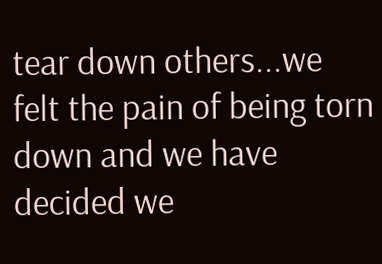tear down others...we felt the pain of being torn down and we have decided we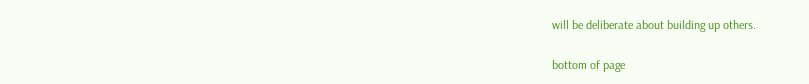will be deliberate about building up others.

bottom of page